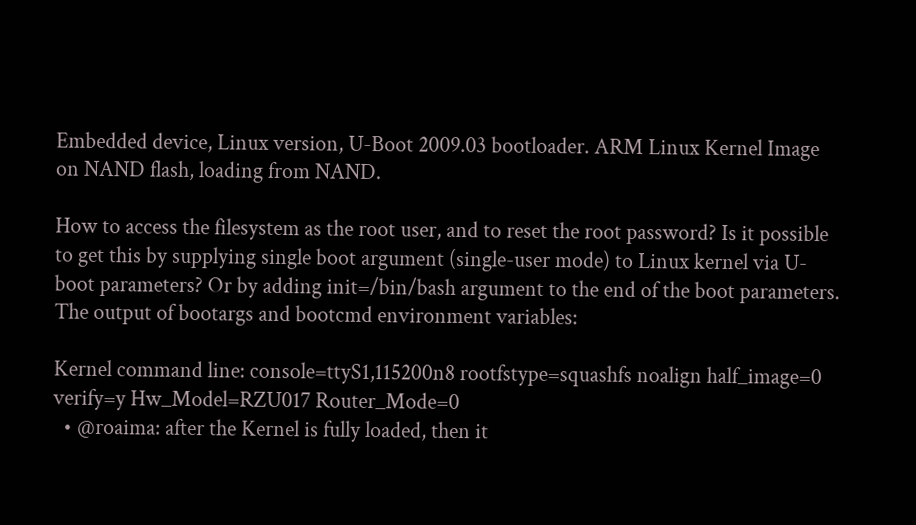Embedded device, Linux version, U-Boot 2009.03 bootloader. ARM Linux Kernel Image on NAND flash, loading from NAND.

How to access the filesystem as the root user, and to reset the root password? Is it possible to get this by supplying single boot argument (single-user mode) to Linux kernel via U-boot parameters? Or by adding init=/bin/bash argument to the end of the boot parameters. The output of bootargs and bootcmd environment variables:

Kernel command line: console=ttyS1,115200n8 rootfstype=squashfs noalign half_image=0 verify=y Hw_Model=RZU017 Router_Mode=0
  • @roaima: after the Kernel is fully loaded, then it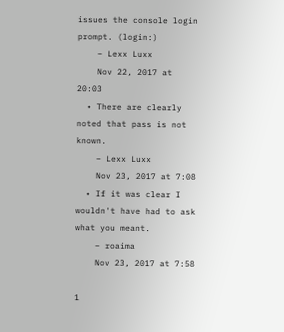issues the console login prompt. (login:)
    – Lexx Luxx
    Nov 22, 2017 at 20:03
  • There are clearly noted that pass is not known.
    – Lexx Luxx
    Nov 23, 2017 at 7:08
  • If it was clear I wouldn't have had to ask what you meant.
    – roaima
    Nov 23, 2017 at 7:58

1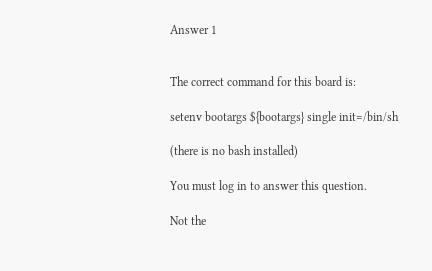Answer 1


The correct command for this board is:

setenv bootargs ${bootargs} single init=/bin/sh

(there is no bash installed)

You must log in to answer this question.

Not the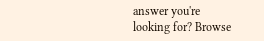answer you're looking for? Browse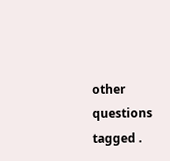other questions tagged .